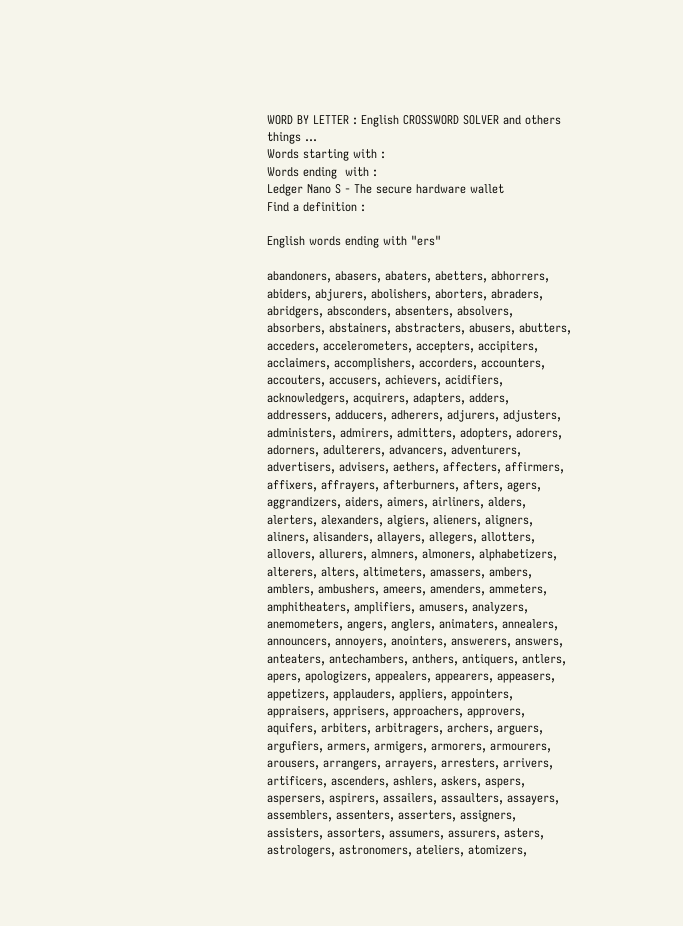WORD BY LETTER : English CROSSWORD SOLVER and others things ...
Words starting with :
Words ending  with :
Ledger Nano S - The secure hardware wallet
Find a definition :

English words ending with "ers"

abandoners, abasers, abaters, abetters, abhorrers, abiders, abjurers, abolishers, aborters, abraders, abridgers, absconders, absenters, absolvers, absorbers, abstainers, abstracters, abusers, abutters, acceders, accelerometers, accepters, accipiters, acclaimers, accomplishers, accorders, accounters, accouters, accusers, achievers, acidifiers, acknowledgers, acquirers, adapters, adders, addressers, adducers, adherers, adjurers, adjusters, administers, admirers, admitters, adopters, adorers, adorners, adulterers, advancers, adventurers, advertisers, advisers, aethers, affecters, affirmers, affixers, affrayers, afterburners, afters, agers, aggrandizers, aiders, aimers, airliners, alders, alerters, alexanders, algiers, alieners, aligners, aliners, alisanders, allayers, allegers, allotters, allovers, allurers, almners, almoners, alphabetizers, alterers, alters, altimeters, amassers, ambers, amblers, ambushers, ameers, amenders, ammeters, amphitheaters, amplifiers, amusers, analyzers, anemometers, angers, anglers, animaters, annealers, announcers, annoyers, anointers, answerers, answers, anteaters, antechambers, anthers, antiquers, antlers, apers, apologizers, appealers, appearers, appeasers, appetizers, applauders, appliers, appointers, appraisers, apprisers, approachers, approvers, aquifers, arbiters, arbitragers, archers, arguers, argufiers, armers, armigers, armorers, armourers, arousers, arrangers, arrayers, arresters, arrivers, artificers, ascenders, ashlers, askers, aspers, aspersers, aspirers, assailers, assaulters, assayers, assemblers, assenters, asserters, assigners, assisters, assorters, assumers, assurers, asters, astrologers, astronomers, ateliers, atomizers,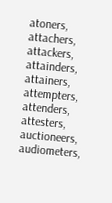atoners, attachers, attackers, attainders, attainers, attempters, attenders, attesters, auctioneers, audiometers,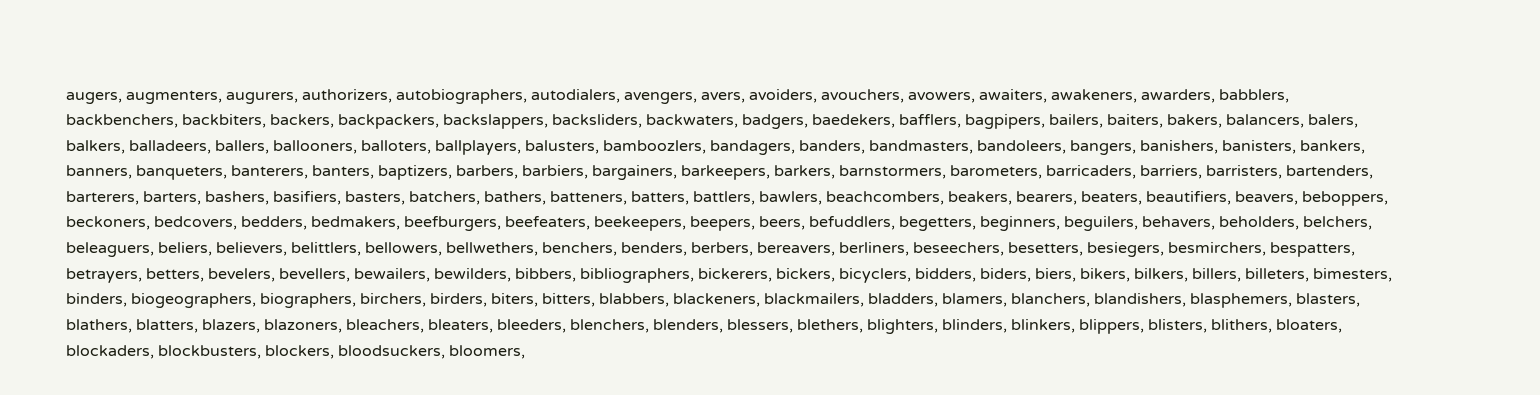augers, augmenters, augurers, authorizers, autobiographers, autodialers, avengers, avers, avoiders, avouchers, avowers, awaiters, awakeners, awarders, babblers, backbenchers, backbiters, backers, backpackers, backslappers, backsliders, backwaters, badgers, baedekers, bafflers, bagpipers, bailers, baiters, bakers, balancers, balers, balkers, balladeers, ballers, ballooners, balloters, ballplayers, balusters, bamboozlers, bandagers, banders, bandmasters, bandoleers, bangers, banishers, banisters, bankers, banners, banqueters, banterers, banters, baptizers, barbers, barbiers, bargainers, barkeepers, barkers, barnstormers, barometers, barricaders, barriers, barristers, bartenders, barterers, barters, bashers, basifiers, basters, batchers, bathers, batteners, batters, battlers, bawlers, beachcombers, beakers, bearers, beaters, beautifiers, beavers, beboppers, beckoners, bedcovers, bedders, bedmakers, beefburgers, beefeaters, beekeepers, beepers, beers, befuddlers, begetters, beginners, beguilers, behavers, beholders, belchers, beleaguers, beliers, believers, belittlers, bellowers, bellwethers, benchers, benders, berbers, bereavers, berliners, beseechers, besetters, besiegers, besmirchers, bespatters, betrayers, betters, bevelers, bevellers, bewailers, bewilders, bibbers, bibliographers, bickerers, bickers, bicyclers, bidders, biders, biers, bikers, bilkers, billers, billeters, bimesters, binders, biogeographers, biographers, birchers, birders, biters, bitters, blabbers, blackeners, blackmailers, bladders, blamers, blanchers, blandishers, blasphemers, blasters, blathers, blatters, blazers, blazoners, bleachers, bleaters, bleeders, blenchers, blenders, blessers, blethers, blighters, blinders, blinkers, blippers, blisters, blithers, bloaters, blockaders, blockbusters, blockers, bloodsuckers, bloomers,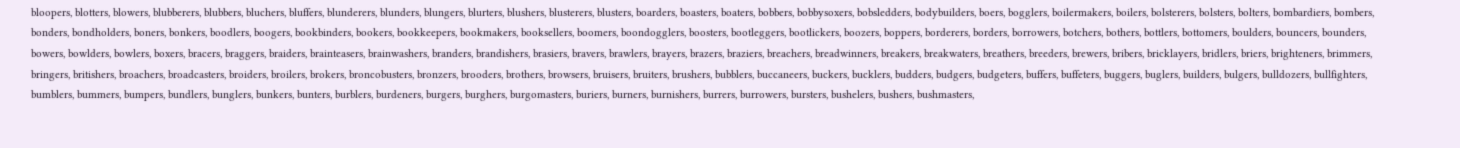bloopers, blotters, blowers, blubberers, blubbers, bluchers, bluffers, blunderers, blunders, blungers, blurters, blushers, blusterers, blusters, boarders, boasters, boaters, bobbers, bobbysoxers, bobsledders, bodybuilders, boers, bogglers, boilermakers, boilers, bolsterers, bolsters, bolters, bombardiers, bombers, bonders, bondholders, boners, bonkers, boodlers, boogers, bookbinders, bookers, bookkeepers, bookmakers, booksellers, boomers, boondogglers, boosters, bootleggers, bootlickers, boozers, boppers, borderers, borders, borrowers, botchers, bothers, bottlers, bottomers, boulders, bouncers, bounders, bowers, bowlders, bowlers, boxers, bracers, braggers, braiders, brainteasers, brainwashers, branders, brandishers, brasiers, bravers, brawlers, brayers, brazers, braziers, breachers, breadwinners, breakers, breakwaters, breathers, breeders, brewers, bribers, bricklayers, bridlers, briers, brighteners, brimmers, bringers, britishers, broachers, broadcasters, broiders, broilers, brokers, broncobusters, bronzers, brooders, brothers, browsers, bruisers, bruiters, brushers, bubblers, buccaneers, buckers, bucklers, budders, budgers, budgeters, buffers, buffeters, buggers, buglers, builders, bulgers, bulldozers, bullfighters, bumblers, bummers, bumpers, bundlers, bunglers, bunkers, bunters, burblers, burdeners, burgers, burghers, burgomasters, buriers, burners, burnishers, burrers, burrowers, bursters, bushelers, bushers, bushmasters,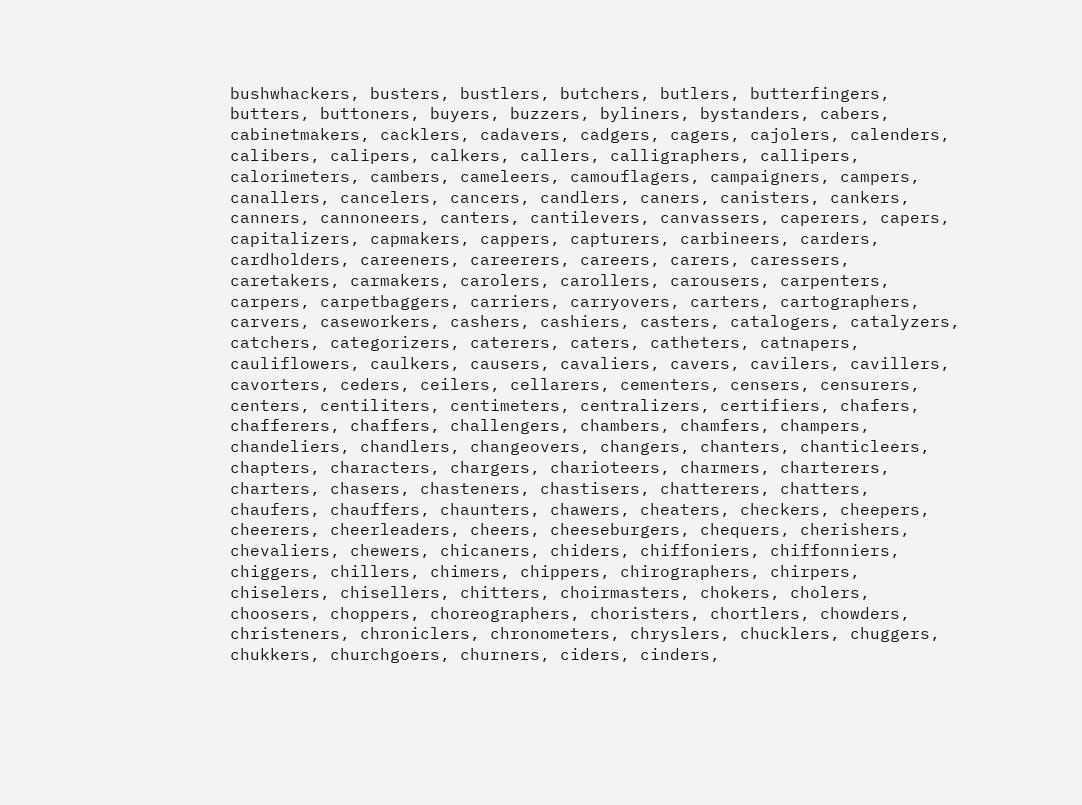bushwhackers, busters, bustlers, butchers, butlers, butterfingers, butters, buttoners, buyers, buzzers, byliners, bystanders, cabers, cabinetmakers, cacklers, cadavers, cadgers, cagers, cajolers, calenders, calibers, calipers, calkers, callers, calligraphers, callipers, calorimeters, cambers, cameleers, camouflagers, campaigners, campers, canallers, cancelers, cancers, candlers, caners, canisters, cankers, canners, cannoneers, canters, cantilevers, canvassers, caperers, capers, capitalizers, capmakers, cappers, capturers, carbineers, carders, cardholders, careeners, careerers, careers, carers, caressers, caretakers, carmakers, carolers, carollers, carousers, carpenters, carpers, carpetbaggers, carriers, carryovers, carters, cartographers, carvers, caseworkers, cashers, cashiers, casters, catalogers, catalyzers, catchers, categorizers, caterers, caters, catheters, catnapers, cauliflowers, caulkers, causers, cavaliers, cavers, cavilers, cavillers, cavorters, ceders, ceilers, cellarers, cementers, censers, censurers, centers, centiliters, centimeters, centralizers, certifiers, chafers, chafferers, chaffers, challengers, chambers, chamfers, champers, chandeliers, chandlers, changeovers, changers, chanters, chanticleers, chapters, characters, chargers, charioteers, charmers, charterers, charters, chasers, chasteners, chastisers, chatterers, chatters, chaufers, chauffers, chaunters, chawers, cheaters, checkers, cheepers, cheerers, cheerleaders, cheers, cheeseburgers, chequers, cherishers, chevaliers, chewers, chicaners, chiders, chiffoniers, chiffonniers, chiggers, chillers, chimers, chippers, chirographers, chirpers, chiselers, chisellers, chitters, choirmasters, chokers, cholers, choosers, choppers, choreographers, choristers, chortlers, chowders, christeners, chroniclers, chronometers, chryslers, chucklers, chuggers, chukkers, churchgoers, churners, ciders, cinders,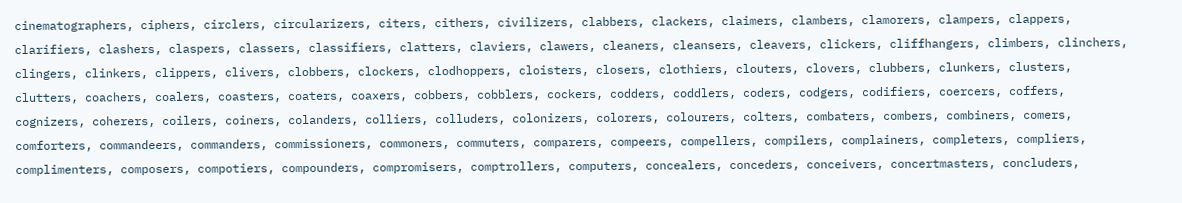cinematographers, ciphers, circlers, circularizers, citers, cithers, civilizers, clabbers, clackers, claimers, clambers, clamorers, clampers, clappers, clarifiers, clashers, claspers, classers, classifiers, clatters, claviers, clawers, cleaners, cleansers, cleavers, clickers, cliffhangers, climbers, clinchers, clingers, clinkers, clippers, clivers, clobbers, clockers, clodhoppers, cloisters, closers, clothiers, clouters, clovers, clubbers, clunkers, clusters, clutters, coachers, coalers, coasters, coaters, coaxers, cobbers, cobblers, cockers, codders, coddlers, coders, codgers, codifiers, coercers, coffers, cognizers, coherers, coilers, coiners, colanders, colliers, colluders, colonizers, colorers, colourers, colters, combaters, combers, combiners, comers, comforters, commandeers, commanders, commissioners, commoners, commuters, comparers, compeers, compellers, compilers, complainers, completers, compliers, complimenters, composers, compotiers, compounders, compromisers, comptrollers, computers, concealers, conceders, conceivers, concertmasters, concluders,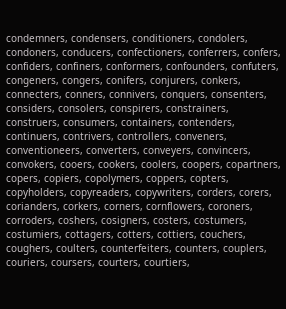condemners, condensers, conditioners, condolers, condoners, conducers, confectioners, conferrers, confers, confiders, confiners, conformers, confounders, confuters, congeners, congers, conifers, conjurers, conkers, connecters, conners, connivers, conquers, consenters, considers, consolers, conspirers, constrainers, construers, consumers, containers, contenders, continuers, contrivers, controllers, conveners, conventioneers, converters, conveyers, convincers, convokers, cooers, cookers, coolers, coopers, copartners, copers, copiers, copolymers, coppers, copters, copyholders, copyreaders, copywriters, corders, corers, corianders, corkers, corners, cornflowers, coroners, corroders, coshers, cosigners, costers, costumers, costumiers, cottagers, cotters, cottiers, couchers, coughers, coulters, counterfeiters, counters, couplers, couriers, coursers, courters, courtiers,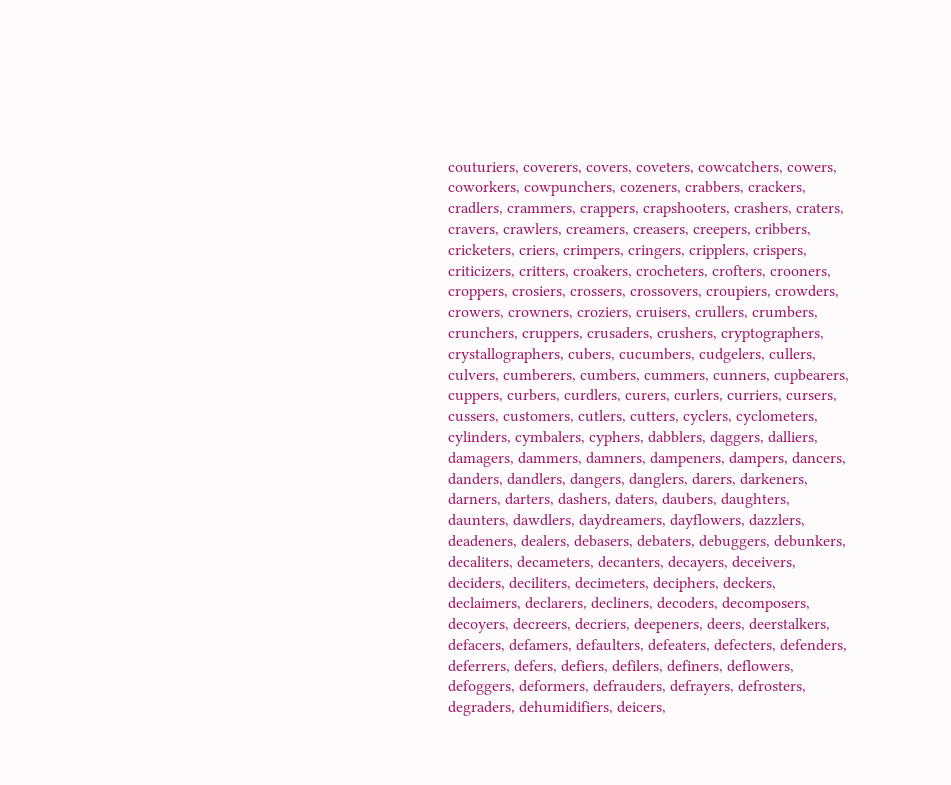couturiers, coverers, covers, coveters, cowcatchers, cowers, coworkers, cowpunchers, cozeners, crabbers, crackers, cradlers, crammers, crappers, crapshooters, crashers, craters, cravers, crawlers, creamers, creasers, creepers, cribbers, cricketers, criers, crimpers, cringers, cripplers, crispers, criticizers, critters, croakers, crocheters, crofters, crooners, croppers, crosiers, crossers, crossovers, croupiers, crowders, crowers, crowners, croziers, cruisers, crullers, crumbers, crunchers, cruppers, crusaders, crushers, cryptographers, crystallographers, cubers, cucumbers, cudgelers, cullers, culvers, cumberers, cumbers, cummers, cunners, cupbearers, cuppers, curbers, curdlers, curers, curlers, curriers, cursers, cussers, customers, cutlers, cutters, cyclers, cyclometers, cylinders, cymbalers, cyphers, dabblers, daggers, dalliers, damagers, dammers, damners, dampeners, dampers, dancers, danders, dandlers, dangers, danglers, darers, darkeners, darners, darters, dashers, daters, daubers, daughters, daunters, dawdlers, daydreamers, dayflowers, dazzlers, deadeners, dealers, debasers, debaters, debuggers, debunkers, decaliters, decameters, decanters, decayers, deceivers, deciders, deciliters, decimeters, deciphers, deckers, declaimers, declarers, decliners, decoders, decomposers, decoyers, decreers, decriers, deepeners, deers, deerstalkers, defacers, defamers, defaulters, defeaters, defecters, defenders, deferrers, defers, defiers, defilers, definers, deflowers, defoggers, deformers, defrauders, defrayers, defrosters, degraders, dehumidifiers, deicers,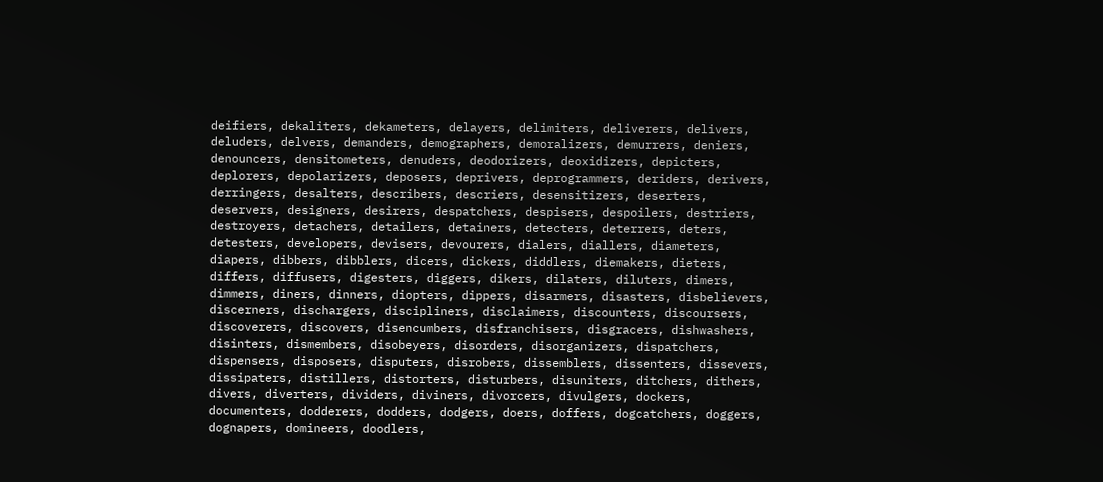deifiers, dekaliters, dekameters, delayers, delimiters, deliverers, delivers, deluders, delvers, demanders, demographers, demoralizers, demurrers, deniers, denouncers, densitometers, denuders, deodorizers, deoxidizers, depicters, deplorers, depolarizers, deposers, deprivers, deprogrammers, deriders, derivers, derringers, desalters, describers, descriers, desensitizers, deserters, deservers, designers, desirers, despatchers, despisers, despoilers, destriers, destroyers, detachers, detailers, detainers, detecters, deterrers, deters, detesters, developers, devisers, devourers, dialers, diallers, diameters, diapers, dibbers, dibblers, dicers, dickers, diddlers, diemakers, dieters, differs, diffusers, digesters, diggers, dikers, dilaters, diluters, dimers, dimmers, diners, dinners, diopters, dippers, disarmers, disasters, disbelievers, discerners, dischargers, discipliners, disclaimers, discounters, discoursers, discoverers, discovers, disencumbers, disfranchisers, disgracers, dishwashers, disinters, dismembers, disobeyers, disorders, disorganizers, dispatchers, dispensers, disposers, disputers, disrobers, dissemblers, dissenters, dissevers, dissipaters, distillers, distorters, disturbers, disuniters, ditchers, dithers, divers, diverters, dividers, diviners, divorcers, divulgers, dockers, documenters, dodderers, dodders, dodgers, doers, doffers, dogcatchers, doggers, dognapers, domineers, doodlers,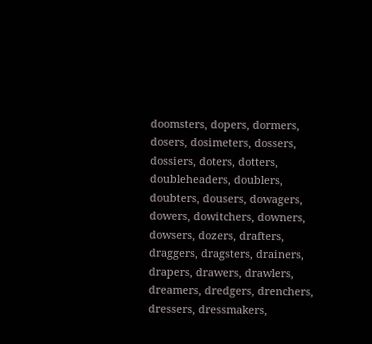doomsters, dopers, dormers, dosers, dosimeters, dossers, dossiers, doters, dotters, doubleheaders, doublers, doubters, dousers, dowagers, dowers, dowitchers, downers, dowsers, dozers, drafters, draggers, dragsters, drainers, drapers, drawers, drawlers, dreamers, dredgers, drenchers, dressers, dressmakers,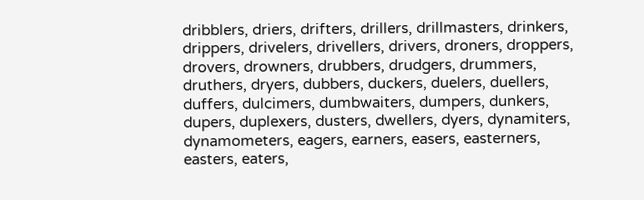dribblers, driers, drifters, drillers, drillmasters, drinkers, drippers, drivelers, drivellers, drivers, droners, droppers, drovers, drowners, drubbers, drudgers, drummers, druthers, dryers, dubbers, duckers, duelers, duellers, duffers, dulcimers, dumbwaiters, dumpers, dunkers, dupers, duplexers, dusters, dwellers, dyers, dynamiters, dynamometers, eagers, earners, easers, easterners, easters, eaters,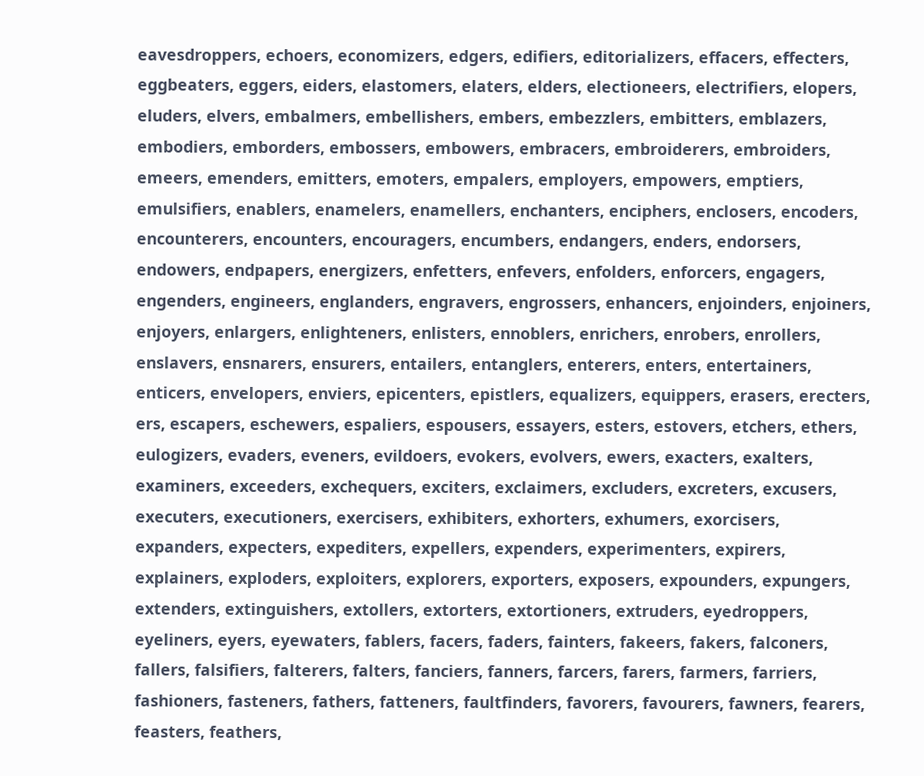eavesdroppers, echoers, economizers, edgers, edifiers, editorializers, effacers, effecters, eggbeaters, eggers, eiders, elastomers, elaters, elders, electioneers, electrifiers, elopers, eluders, elvers, embalmers, embellishers, embers, embezzlers, embitters, emblazers, embodiers, emborders, embossers, embowers, embracers, embroiderers, embroiders, emeers, emenders, emitters, emoters, empalers, employers, empowers, emptiers, emulsifiers, enablers, enamelers, enamellers, enchanters, enciphers, enclosers, encoders, encounterers, encounters, encouragers, encumbers, endangers, enders, endorsers, endowers, endpapers, energizers, enfetters, enfevers, enfolders, enforcers, engagers, engenders, engineers, englanders, engravers, engrossers, enhancers, enjoinders, enjoiners, enjoyers, enlargers, enlighteners, enlisters, ennoblers, enrichers, enrobers, enrollers, enslavers, ensnarers, ensurers, entailers, entanglers, enterers, enters, entertainers, enticers, envelopers, enviers, epicenters, epistlers, equalizers, equippers, erasers, erecters, ers, escapers, eschewers, espaliers, espousers, essayers, esters, estovers, etchers, ethers, eulogizers, evaders, eveners, evildoers, evokers, evolvers, ewers, exacters, exalters, examiners, exceeders, exchequers, exciters, exclaimers, excluders, excreters, excusers, executers, executioners, exercisers, exhibiters, exhorters, exhumers, exorcisers, expanders, expecters, expediters, expellers, expenders, experimenters, expirers, explainers, exploders, exploiters, explorers, exporters, exposers, expounders, expungers, extenders, extinguishers, extollers, extorters, extortioners, extruders, eyedroppers, eyeliners, eyers, eyewaters, fablers, facers, faders, fainters, fakeers, fakers, falconers, fallers, falsifiers, falterers, falters, fanciers, fanners, farcers, farers, farmers, farriers, fashioners, fasteners, fathers, fatteners, faultfinders, favorers, favourers, fawners, fearers, feasters, feathers,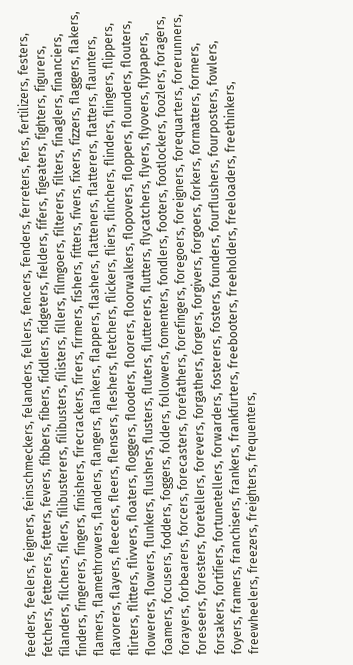feeders, feelers, feigners, feinschmeckers, felanders, fellers, fencers, fenders, ferreters, fers, fertilizers, festers, fetchers, fetterers, fetters, fevers, fibbers, fibers, fiddlers, fidgeters, fielders, fifers, figeaters, fighters, figurers, filanders, filchers, filers, filibusterers, filibusters, filisters, fillers, filmgoers, filterers, filters, finaglers, financiers, finders, fingerers, fingers, finishers, firecrackers, firers, firmers, fishers, fitters, fivers, fixers, fizzers, flaggers, flakers, flamers, flamethrowers, flanders, flangers, flankers, flappers, flashers, flatteners, flatterers, flatters, flaunters, flavorers, flayers, fleecers, fleers, flensers, fleshers, fletchers, flickers, fliers, flinchers, flinders, flingers, flippers, flirters, flitters, flivvers, floaters, floggers, flooders, floorers, floorwalkers, flopovers, floppers, flounders, flouters, flowerers, flowers, flunkers, flushers, flusters, fluters, flutterers, flutters, flycatchers, flyers, flyovers, flypapers, foamers, focusers, fodders, foggers, folders, followers, fomenters, fondlers, footers, footlockers, foozlers, foragers, forayers, forbearers, forcers, forecasters, forefathers, forefingers, foregoers, foreigners, forequarters, forerunners, foreseers, foresters, foretellers, forevers, forgathers, forgers, forgivers, forgoers, forkers, formatters, formers, forsakers, fortifiers, fortunetellers, forwarders, fosterers, fosters, founders, fourflushers, fourposters, fowlers, foyers, framers, franchisers, frankers, frankfurters, freebooters, freeholders, freeloaders, freethinkers, freewheelers, freezers, freighters, frequenters,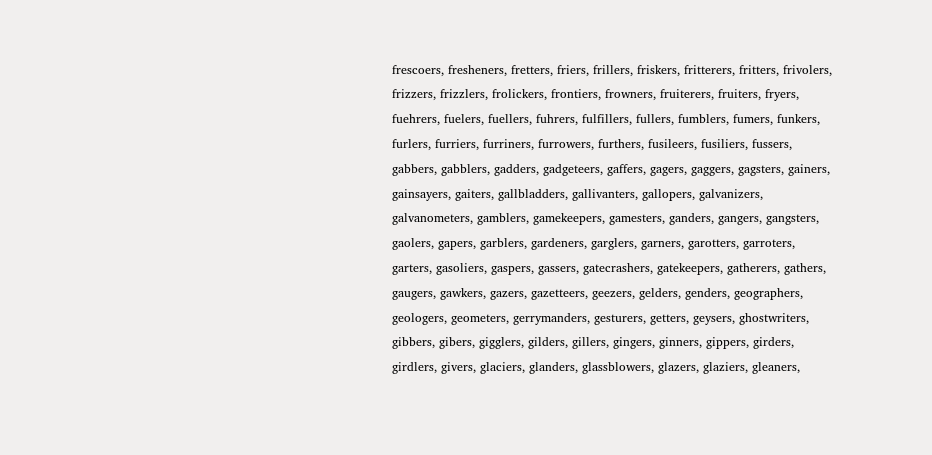frescoers, fresheners, fretters, friers, frillers, friskers, fritterers, fritters, frivolers, frizzers, frizzlers, frolickers, frontiers, frowners, fruiterers, fruiters, fryers, fuehrers, fuelers, fuellers, fuhrers, fulfillers, fullers, fumblers, fumers, funkers, furlers, furriers, furriners, furrowers, furthers, fusileers, fusiliers, fussers, gabbers, gabblers, gadders, gadgeteers, gaffers, gagers, gaggers, gagsters, gainers, gainsayers, gaiters, gallbladders, gallivanters, gallopers, galvanizers, galvanometers, gamblers, gamekeepers, gamesters, ganders, gangers, gangsters, gaolers, gapers, garblers, gardeners, garglers, garners, garotters, garroters, garters, gasoliers, gaspers, gassers, gatecrashers, gatekeepers, gatherers, gathers, gaugers, gawkers, gazers, gazetteers, geezers, gelders, genders, geographers, geologers, geometers, gerrymanders, gesturers, getters, geysers, ghostwriters, gibbers, gibers, gigglers, gilders, gillers, gingers, ginners, gippers, girders, girdlers, givers, glaciers, glanders, glassblowers, glazers, glaziers, gleaners,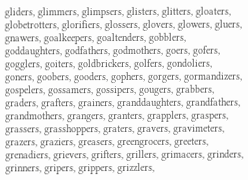gliders, glimmers, glimpsers, glisters, glitters, gloaters, globetrotters, glorifiers, glossers, glovers, glowers, gluers, gnawers, goalkeepers, goaltenders, gobblers, goddaughters, godfathers, godmothers, goers, gofers, gogglers, goiters, goldbrickers, golfers, gondoliers, goners, goobers, gooders, gophers, gorgers, gormandizers, gospelers, gossamers, gossipers, gougers, grabbers, graders, grafters, grainers, granddaughters, grandfathers, grandmothers, grangers, granters, grapplers, graspers, grassers, grasshoppers, graters, gravers, gravimeters, grazers, graziers, greasers, greengrocers, greeters, grenadiers, grievers, grifters, grillers, grimacers, grinders, grinners, gripers, grippers, grizzlers,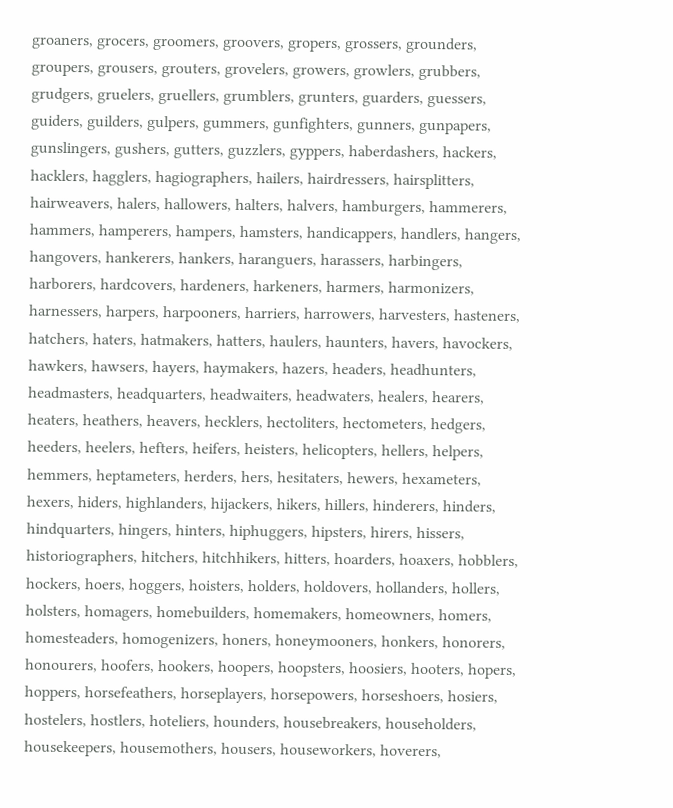groaners, grocers, groomers, groovers, gropers, grossers, grounders, groupers, grousers, grouters, grovelers, growers, growlers, grubbers, grudgers, gruelers, gruellers, grumblers, grunters, guarders, guessers, guiders, guilders, gulpers, gummers, gunfighters, gunners, gunpapers, gunslingers, gushers, gutters, guzzlers, gyppers, haberdashers, hackers, hacklers, hagglers, hagiographers, hailers, hairdressers, hairsplitters, hairweavers, halers, hallowers, halters, halvers, hamburgers, hammerers, hammers, hamperers, hampers, hamsters, handicappers, handlers, hangers, hangovers, hankerers, hankers, haranguers, harassers, harbingers, harborers, hardcovers, hardeners, harkeners, harmers, harmonizers, harnessers, harpers, harpooners, harriers, harrowers, harvesters, hasteners, hatchers, haters, hatmakers, hatters, haulers, haunters, havers, havockers, hawkers, hawsers, hayers, haymakers, hazers, headers, headhunters, headmasters, headquarters, headwaiters, headwaters, healers, hearers, heaters, heathers, heavers, hecklers, hectoliters, hectometers, hedgers, heeders, heelers, hefters, heifers, heisters, helicopters, hellers, helpers, hemmers, heptameters, herders, hers, hesitaters, hewers, hexameters, hexers, hiders, highlanders, hijackers, hikers, hillers, hinderers, hinders, hindquarters, hingers, hinters, hiphuggers, hipsters, hirers, hissers, historiographers, hitchers, hitchhikers, hitters, hoarders, hoaxers, hobblers, hockers, hoers, hoggers, hoisters, holders, holdovers, hollanders, hollers, holsters, homagers, homebuilders, homemakers, homeowners, homers, homesteaders, homogenizers, honers, honeymooners, honkers, honorers, honourers, hoofers, hookers, hoopers, hoopsters, hoosiers, hooters, hopers, hoppers, horsefeathers, horseplayers, horsepowers, horseshoers, hosiers, hostelers, hostlers, hoteliers, hounders, housebreakers, householders, housekeepers, housemothers, housers, houseworkers, hoverers,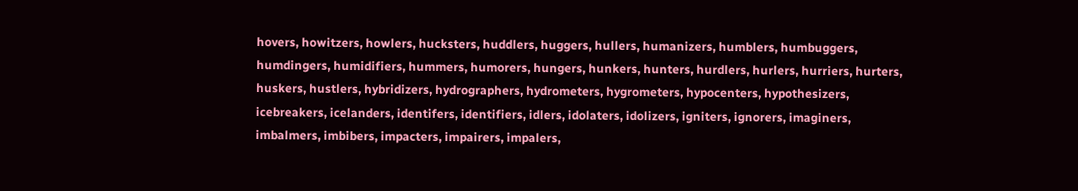hovers, howitzers, howlers, hucksters, huddlers, huggers, hullers, humanizers, humblers, humbuggers, humdingers, humidifiers, hummers, humorers, hungers, hunkers, hunters, hurdlers, hurlers, hurriers, hurters, huskers, hustlers, hybridizers, hydrographers, hydrometers, hygrometers, hypocenters, hypothesizers, icebreakers, icelanders, identifers, identifiers, idlers, idolaters, idolizers, igniters, ignorers, imaginers, imbalmers, imbibers, impacters, impairers, impalers,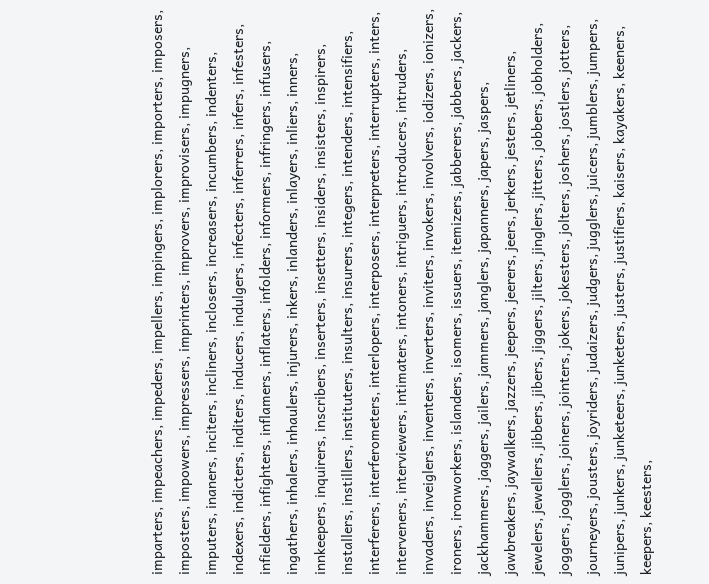imparters, impeachers, impeders, impellers, impingers, implorers, importers, imposers, imposters, impowers, impressers, imprinters, improvers, improvisers, impugners, imputers, inaners, inciters, incliners, inclosers, increasers, incumbers, indenters, indexers, indicters, inditers, inducers, indulgers, infecters, inferrers, infers, infesters, infielders, infighters, inflamers, inflaters, infolders, informers, infringers, infusers, ingathers, inhalers, inhaulers, injurers, inkers, inlanders, inlayers, inliers, inners, innkeepers, inquirers, inscribers, inserters, insetters, insiders, insisters, inspirers, installers, instillers, instituters, insulters, insurers, integers, intenders, intensifiers, interferers, interferometers, interlopers, interposers, interpreters, interrupters, inters, interveners, interviewers, intimaters, intoners, intriguers, introducers, intruders, invaders, inveiglers, inventers, inverters, inviters, invokers, involvers, iodizers, ionizers, ironers, ironworkers, islanders, isomers, issuers, itemizers, jabberers, jabbers, jackers, jackhammers, jaggers, jailers, jammers, janglers, japanners, japers, jaspers, jawbreakers, jaywalkers, jazzers, jeepers, jeerers, jeers, jerkers, jesters, jetliners, jewelers, jewellers, jibbers, jibers, jiggers, jilters, jinglers, jitters, jobbers, jobholders, joggers, jogglers, joiners, jointers, jokers, jokesters, jolters, joshers, jostlers, jotters, journeyers, jousters, joyriders, judaizers, judgers, jugglers, juicers, jumblers, jumpers, junipers, junkers, junketeers, junketers, justers, justifiers, kaisers, kayakers, keeners, keepers, keesters,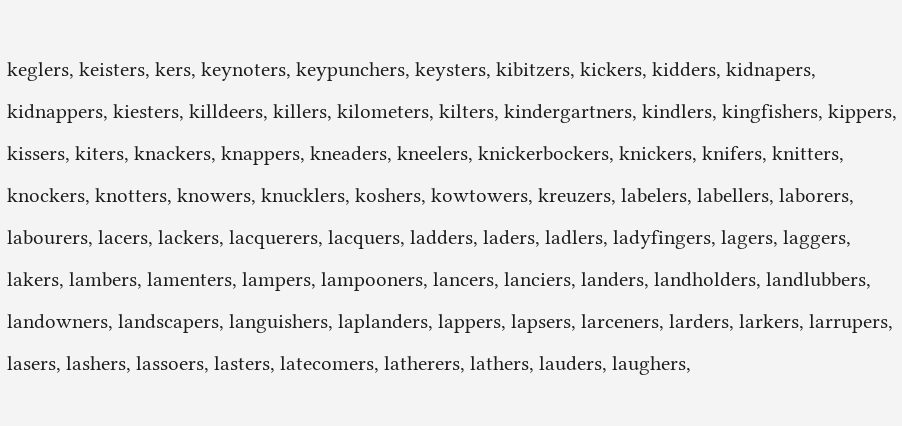keglers, keisters, kers, keynoters, keypunchers, keysters, kibitzers, kickers, kidders, kidnapers, kidnappers, kiesters, killdeers, killers, kilometers, kilters, kindergartners, kindlers, kingfishers, kippers, kissers, kiters, knackers, knappers, kneaders, kneelers, knickerbockers, knickers, knifers, knitters, knockers, knotters, knowers, knucklers, koshers, kowtowers, kreuzers, labelers, labellers, laborers, labourers, lacers, lackers, lacquerers, lacquers, ladders, laders, ladlers, ladyfingers, lagers, laggers, lakers, lambers, lamenters, lampers, lampooners, lancers, lanciers, landers, landholders, landlubbers, landowners, landscapers, languishers, laplanders, lappers, lapsers, larceners, larders, larkers, larrupers, lasers, lashers, lassoers, lasters, latecomers, latherers, lathers, lauders, laughers,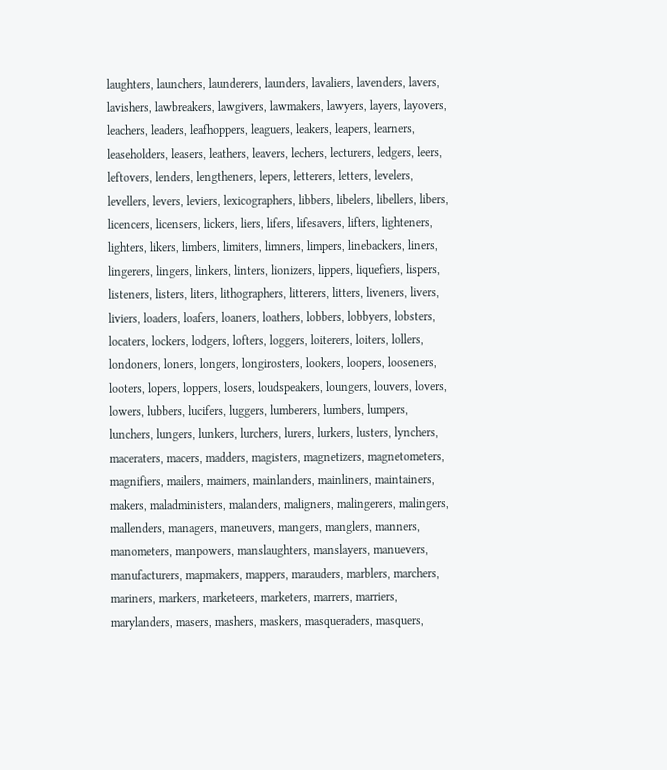laughters, launchers, launderers, launders, lavaliers, lavenders, lavers, lavishers, lawbreakers, lawgivers, lawmakers, lawyers, layers, layovers, leachers, leaders, leafhoppers, leaguers, leakers, leapers, learners, leaseholders, leasers, leathers, leavers, lechers, lecturers, ledgers, leers, leftovers, lenders, lengtheners, lepers, letterers, letters, levelers, levellers, levers, leviers, lexicographers, libbers, libelers, libellers, libers, licencers, licensers, lickers, liers, lifers, lifesavers, lifters, lighteners, lighters, likers, limbers, limiters, limners, limpers, linebackers, liners, lingerers, lingers, linkers, linters, lionizers, lippers, liquefiers, lispers, listeners, listers, liters, lithographers, litterers, litters, liveners, livers, liviers, loaders, loafers, loaners, loathers, lobbers, lobbyers, lobsters, locaters, lockers, lodgers, lofters, loggers, loiterers, loiters, lollers, londoners, loners, longers, longirosters, lookers, loopers, looseners, looters, lopers, loppers, losers, loudspeakers, loungers, louvers, lovers, lowers, lubbers, lucifers, luggers, lumberers, lumbers, lumpers, lunchers, lungers, lunkers, lurchers, lurers, lurkers, lusters, lynchers, maceraters, macers, madders, magisters, magnetizers, magnetometers, magnifiers, mailers, maimers, mainlanders, mainliners, maintainers, makers, maladministers, malanders, maligners, malingerers, malingers, mallenders, managers, maneuvers, mangers, manglers, manners, manometers, manpowers, manslaughters, manslayers, manuevers, manufacturers, mapmakers, mappers, marauders, marblers, marchers, mariners, markers, marketeers, marketers, marrers, marriers, marylanders, masers, mashers, maskers, masqueraders, masquers,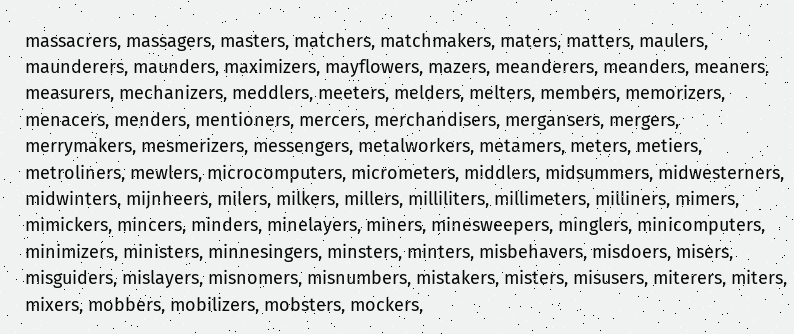massacrers, massagers, masters, matchers, matchmakers, maters, matters, maulers, maunderers, maunders, maximizers, mayflowers, mazers, meanderers, meanders, meaners, measurers, mechanizers, meddlers, meeters, melders, melters, members, memorizers, menacers, menders, mentioners, mercers, merchandisers, mergansers, mergers, merrymakers, mesmerizers, messengers, metalworkers, metamers, meters, metiers, metroliners, mewlers, microcomputers, micrometers, middlers, midsummers, midwesterners, midwinters, mijnheers, milers, milkers, millers, milliliters, millimeters, milliners, mimers, mimickers, mincers, minders, minelayers, miners, minesweepers, minglers, minicomputers, minimizers, ministers, minnesingers, minsters, minters, misbehavers, misdoers, misers, misguiders, mislayers, misnomers, misnumbers, mistakers, misters, misusers, miterers, miters, mixers, mobbers, mobilizers, mobsters, mockers,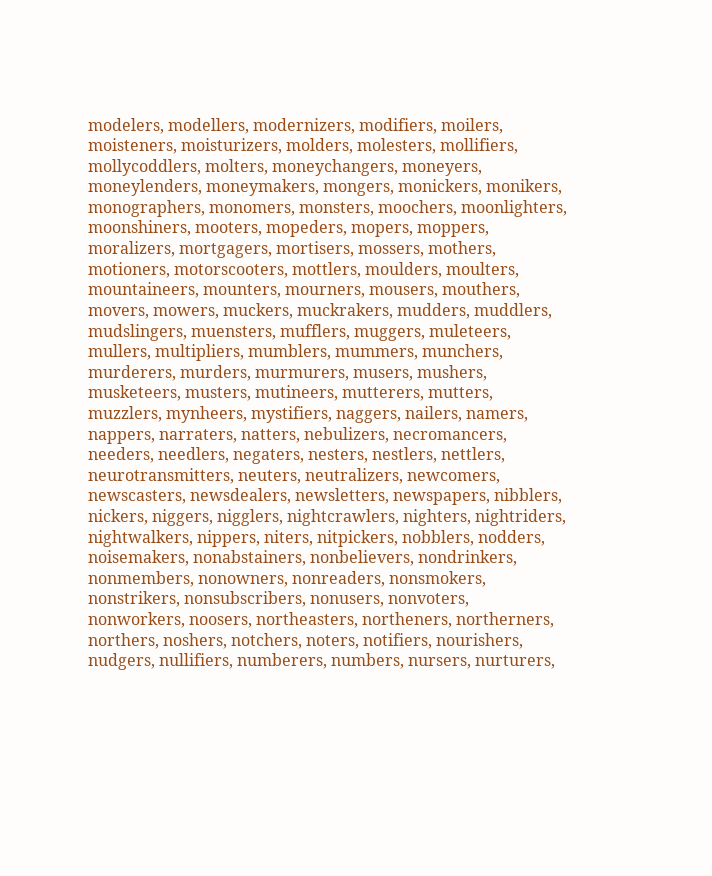modelers, modellers, modernizers, modifiers, moilers, moisteners, moisturizers, molders, molesters, mollifiers, mollycoddlers, molters, moneychangers, moneyers, moneylenders, moneymakers, mongers, monickers, monikers, monographers, monomers, monsters, moochers, moonlighters, moonshiners, mooters, mopeders, mopers, moppers, moralizers, mortgagers, mortisers, mossers, mothers, motioners, motorscooters, mottlers, moulders, moulters, mountaineers, mounters, mourners, mousers, mouthers, movers, mowers, muckers, muckrakers, mudders, muddlers, mudslingers, muensters, mufflers, muggers, muleteers, mullers, multipliers, mumblers, mummers, munchers, murderers, murders, murmurers, musers, mushers, musketeers, musters, mutineers, mutterers, mutters, muzzlers, mynheers, mystifiers, naggers, nailers, namers, nappers, narraters, natters, nebulizers, necromancers, needers, needlers, negaters, nesters, nestlers, nettlers, neurotransmitters, neuters, neutralizers, newcomers, newscasters, newsdealers, newsletters, newspapers, nibblers, nickers, niggers, nigglers, nightcrawlers, nighters, nightriders, nightwalkers, nippers, niters, nitpickers, nobblers, nodders, noisemakers, nonabstainers, nonbelievers, nondrinkers, nonmembers, nonowners, nonreaders, nonsmokers, nonstrikers, nonsubscribers, nonusers, nonvoters, nonworkers, noosers, northeasters, northeners, northerners, northers, noshers, notchers, noters, notifiers, nourishers, nudgers, nullifiers, numberers, numbers, nursers, nurturers,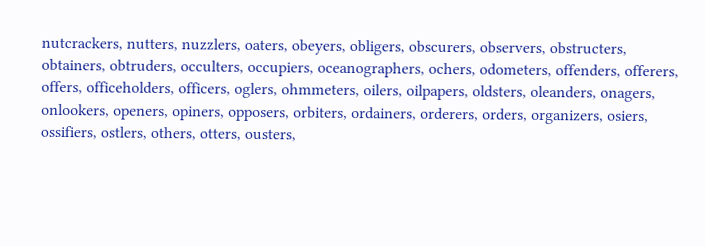nutcrackers, nutters, nuzzlers, oaters, obeyers, obligers, obscurers, observers, obstructers, obtainers, obtruders, occulters, occupiers, oceanographers, ochers, odometers, offenders, offerers, offers, officeholders, officers, oglers, ohmmeters, oilers, oilpapers, oldsters, oleanders, onagers, onlookers, openers, opiners, opposers, orbiters, ordainers, orderers, orders, organizers, osiers, ossifiers, ostlers, others, otters, ousters,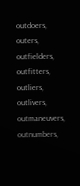outdoers, outers, outfielders, outfitters, outliers, outlivers, outmaneuvers, outnumbers,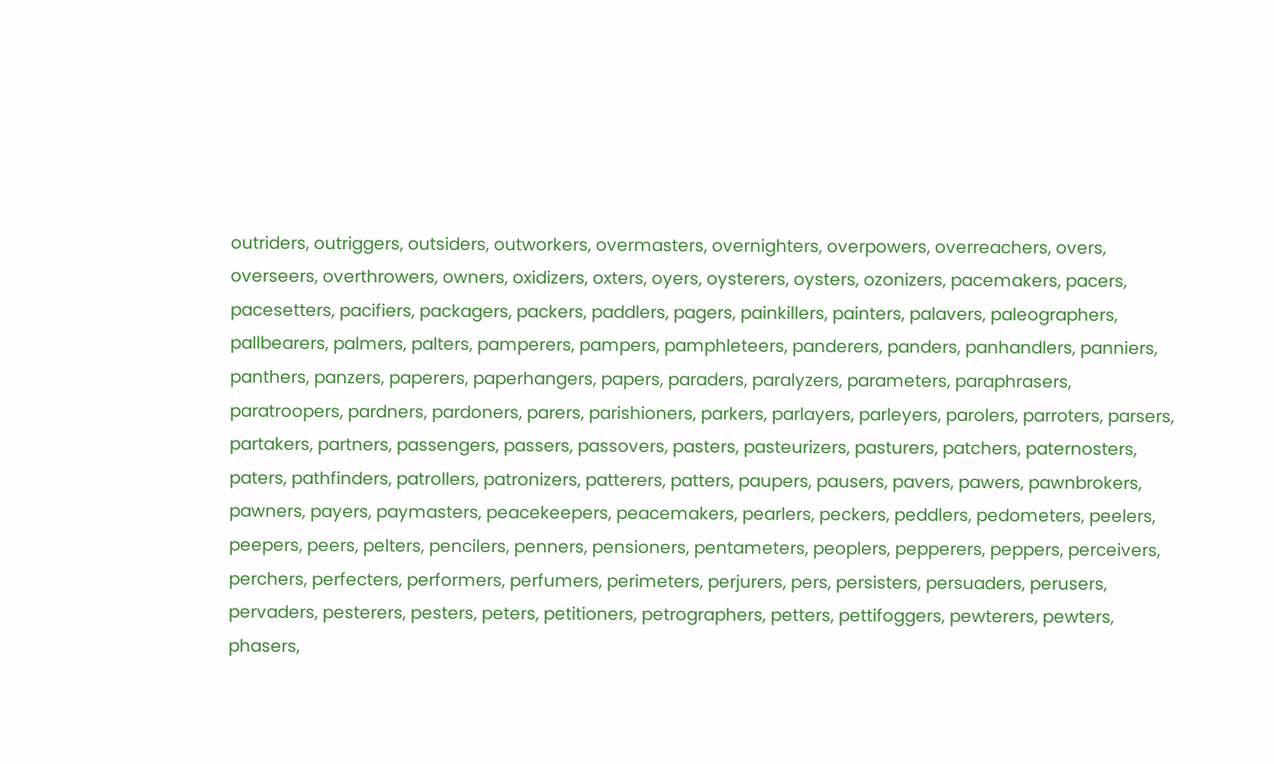outriders, outriggers, outsiders, outworkers, overmasters, overnighters, overpowers, overreachers, overs, overseers, overthrowers, owners, oxidizers, oxters, oyers, oysterers, oysters, ozonizers, pacemakers, pacers, pacesetters, pacifiers, packagers, packers, paddlers, pagers, painkillers, painters, palavers, paleographers, pallbearers, palmers, palters, pamperers, pampers, pamphleteers, panderers, panders, panhandlers, panniers, panthers, panzers, paperers, paperhangers, papers, paraders, paralyzers, parameters, paraphrasers, paratroopers, pardners, pardoners, parers, parishioners, parkers, parlayers, parleyers, parolers, parroters, parsers, partakers, partners, passengers, passers, passovers, pasters, pasteurizers, pasturers, patchers, paternosters, paters, pathfinders, patrollers, patronizers, patterers, patters, paupers, pausers, pavers, pawers, pawnbrokers, pawners, payers, paymasters, peacekeepers, peacemakers, pearlers, peckers, peddlers, pedometers, peelers, peepers, peers, pelters, pencilers, penners, pensioners, pentameters, peoplers, pepperers, peppers, perceivers, perchers, perfecters, performers, perfumers, perimeters, perjurers, pers, persisters, persuaders, perusers, pervaders, pesterers, pesters, peters, petitioners, petrographers, petters, pettifoggers, pewterers, pewters, phasers,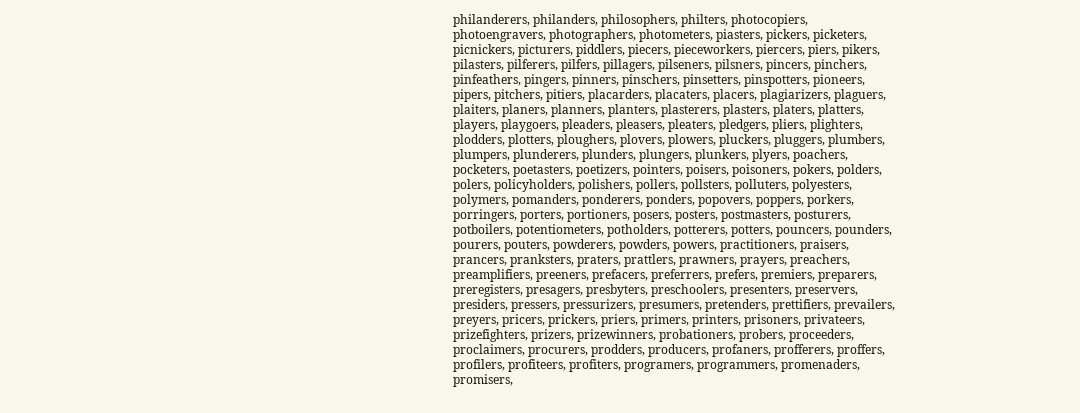philanderers, philanders, philosophers, philters, photocopiers, photoengravers, photographers, photometers, piasters, pickers, picketers, picnickers, picturers, piddlers, piecers, pieceworkers, piercers, piers, pikers, pilasters, pilferers, pilfers, pillagers, pilseners, pilsners, pincers, pinchers, pinfeathers, pingers, pinners, pinschers, pinsetters, pinspotters, pioneers, pipers, pitchers, pitiers, placarders, placaters, placers, plagiarizers, plaguers, plaiters, planers, planners, planters, plasterers, plasters, platers, platters, players, playgoers, pleaders, pleasers, pleaters, pledgers, pliers, plighters, plodders, plotters, ploughers, plovers, plowers, pluckers, pluggers, plumbers, plumpers, plunderers, plunders, plungers, plunkers, plyers, poachers, pocketers, poetasters, poetizers, pointers, poisers, poisoners, pokers, polders, polers, policyholders, polishers, pollers, pollsters, polluters, polyesters, polymers, pomanders, ponderers, ponders, popovers, poppers, porkers, porringers, porters, portioners, posers, posters, postmasters, posturers, potboilers, potentiometers, potholders, potterers, potters, pouncers, pounders, pourers, pouters, powderers, powders, powers, practitioners, praisers, prancers, pranksters, praters, prattlers, prawners, prayers, preachers, preamplifiers, preeners, prefacers, preferrers, prefers, premiers, preparers, preregisters, presagers, presbyters, preschoolers, presenters, preservers, presiders, pressers, pressurizers, presumers, pretenders, prettifiers, prevailers, preyers, pricers, prickers, priers, primers, printers, prisoners, privateers, prizefighters, prizers, prizewinners, probationers, probers, proceeders, proclaimers, procurers, prodders, producers, profaners, profferers, proffers, profilers, profiteers, profiters, programers, programmers, promenaders, promisers,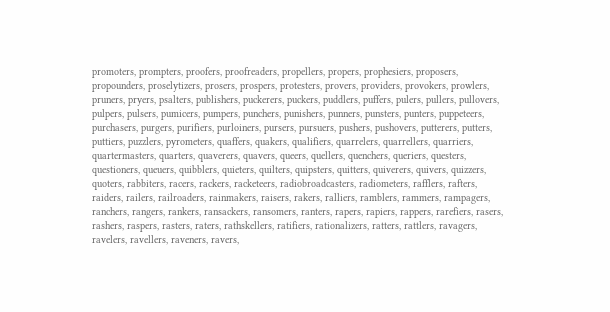promoters, prompters, proofers, proofreaders, propellers, propers, prophesiers, proposers, propounders, proselytizers, prosers, prospers, protesters, provers, providers, provokers, prowlers, pruners, pryers, psalters, publishers, puckerers, puckers, puddlers, puffers, pulers, pullers, pullovers, pulpers, pulsers, pumicers, pumpers, punchers, punishers, punners, punsters, punters, puppeteers, purchasers, purgers, purifiers, purloiners, pursers, pursuers, pushers, pushovers, putterers, putters, puttiers, puzzlers, pyrometers, quaffers, quakers, qualifiers, quarrelers, quarrellers, quarriers, quartermasters, quarters, quaverers, quavers, queers, quellers, quenchers, queriers, questers, questioners, queuers, quibblers, quieters, quilters, quipsters, quitters, quiverers, quivers, quizzers, quoters, rabbiters, racers, rackers, racketeers, radiobroadcasters, radiometers, rafflers, rafters, raiders, railers, railroaders, rainmakers, raisers, rakers, ralliers, ramblers, rammers, rampagers, ranchers, rangers, rankers, ransackers, ransomers, ranters, rapers, rapiers, rappers, rarefiers, rasers, rashers, raspers, rasters, raters, rathskellers, ratifiers, rationalizers, ratters, rattlers, ravagers, ravelers, ravellers, raveners, ravers,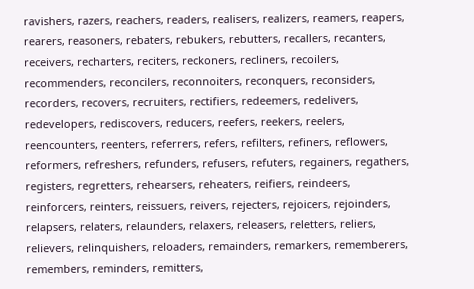ravishers, razers, reachers, readers, realisers, realizers, reamers, reapers, rearers, reasoners, rebaters, rebukers, rebutters, recallers, recanters, receivers, recharters, reciters, reckoners, recliners, recoilers, recommenders, reconcilers, reconnoiters, reconquers, reconsiders, recorders, recovers, recruiters, rectifiers, redeemers, redelivers, redevelopers, rediscovers, reducers, reefers, reekers, reelers, reencounters, reenters, referrers, refers, refilters, refiners, reflowers, reformers, refreshers, refunders, refusers, refuters, regainers, regathers, registers, regretters, rehearsers, reheaters, reifiers, reindeers, reinforcers, reinters, reissuers, reivers, rejecters, rejoicers, rejoinders, relapsers, relaters, relaunders, relaxers, releasers, reletters, reliers, relievers, relinquishers, reloaders, remainders, remarkers, rememberers, remembers, reminders, remitters,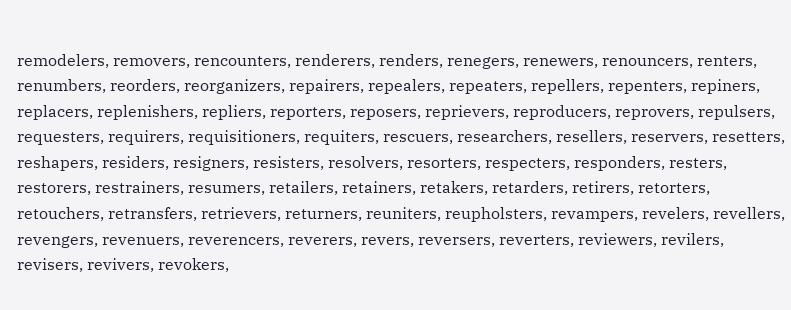remodelers, removers, rencounters, renderers, renders, renegers, renewers, renouncers, renters, renumbers, reorders, reorganizers, repairers, repealers, repeaters, repellers, repenters, repiners, replacers, replenishers, repliers, reporters, reposers, reprievers, reproducers, reprovers, repulsers, requesters, requirers, requisitioners, requiters, rescuers, researchers, resellers, reservers, resetters, reshapers, residers, resigners, resisters, resolvers, resorters, respecters, responders, resters, restorers, restrainers, resumers, retailers, retainers, retakers, retarders, retirers, retorters, retouchers, retransfers, retrievers, returners, reuniters, reupholsters, revampers, revelers, revellers, revengers, revenuers, reverencers, reverers, revers, reversers, reverters, reviewers, revilers, revisers, revivers, revokers,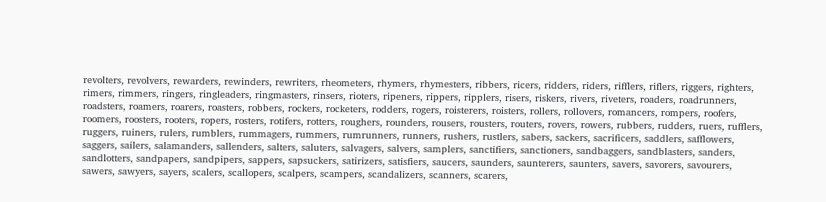revolters, revolvers, rewarders, rewinders, rewriters, rheometers, rhymers, rhymesters, ribbers, ricers, ridders, riders, rifflers, riflers, riggers, righters, rimers, rimmers, ringers, ringleaders, ringmasters, rinsers, rioters, ripeners, rippers, ripplers, risers, riskers, rivers, riveters, roaders, roadrunners, roadsters, roamers, roarers, roasters, robbers, rockers, rocketers, rodders, rogers, roisterers, roisters, rollers, rollovers, romancers, rompers, roofers, roomers, roosters, rooters, ropers, rosters, rotifers, rotters, roughers, rounders, rousers, rousters, routers, rovers, rowers, rubbers, rudders, ruers, rufflers, ruggers, ruiners, rulers, rumblers, rummagers, rummers, rumrunners, runners, rushers, rustlers, sabers, sackers, sacrificers, saddlers, safflowers, saggers, sailers, salamanders, sallenders, salters, saluters, salvagers, salvers, samplers, sanctifiers, sanctioners, sandbaggers, sandblasters, sanders, sandlotters, sandpapers, sandpipers, sappers, sapsuckers, satirizers, satisfiers, saucers, saunders, saunterers, saunters, savers, savorers, savourers, sawers, sawyers, sayers, scalers, scallopers, scalpers, scampers, scandalizers, scanners, scarers,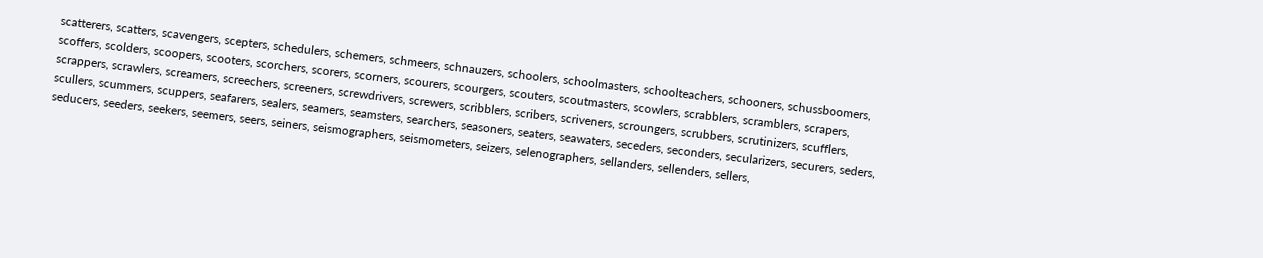scatterers, scatters, scavengers, scepters, schedulers, schemers, schmeers, schnauzers, schoolers, schoolmasters, schoolteachers, schooners, schussboomers, scoffers, scolders, scoopers, scooters, scorchers, scorers, scorners, scourers, scourgers, scouters, scoutmasters, scowlers, scrabblers, scramblers, scrapers, scrappers, scrawlers, screamers, screechers, screeners, screwdrivers, screwers, scribblers, scribers, scriveners, scroungers, scrubbers, scrutinizers, scufflers, scullers, scummers, scuppers, seafarers, sealers, seamers, seamsters, searchers, seasoners, seaters, seawaters, seceders, seconders, secularizers, securers, seders, seducers, seeders, seekers, seemers, seers, seiners, seismographers, seismometers, seizers, selenographers, sellanders, sellenders, sellers,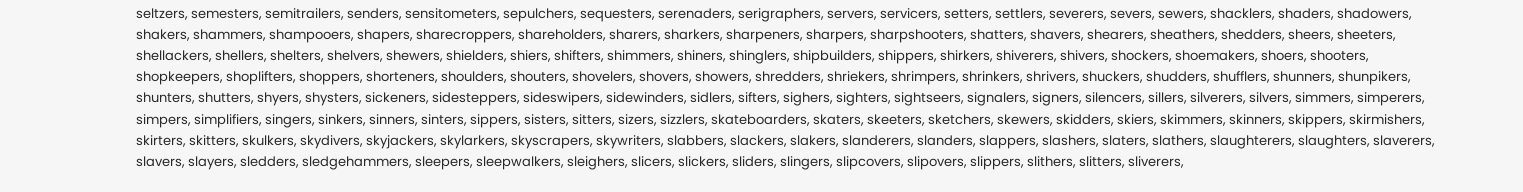seltzers, semesters, semitrailers, senders, sensitometers, sepulchers, sequesters, serenaders, serigraphers, servers, servicers, setters, settlers, severers, severs, sewers, shacklers, shaders, shadowers, shakers, shammers, shampooers, shapers, sharecroppers, shareholders, sharers, sharkers, sharpeners, sharpers, sharpshooters, shatters, shavers, shearers, sheathers, shedders, sheers, sheeters, shellackers, shellers, shelters, shelvers, shewers, shielders, shiers, shifters, shimmers, shiners, shinglers, shipbuilders, shippers, shirkers, shiverers, shivers, shockers, shoemakers, shoers, shooters, shopkeepers, shoplifters, shoppers, shorteners, shoulders, shouters, shovelers, shovers, showers, shredders, shriekers, shrimpers, shrinkers, shrivers, shuckers, shudders, shufflers, shunners, shunpikers, shunters, shutters, shyers, shysters, sickeners, sidesteppers, sideswipers, sidewinders, sidlers, sifters, sighers, sighters, sightseers, signalers, signers, silencers, sillers, silverers, silvers, simmers, simperers, simpers, simplifiers, singers, sinkers, sinners, sinters, sippers, sisters, sitters, sizers, sizzlers, skateboarders, skaters, skeeters, sketchers, skewers, skidders, skiers, skimmers, skinners, skippers, skirmishers, skirters, skitters, skulkers, skydivers, skyjackers, skylarkers, skyscrapers, skywriters, slabbers, slackers, slakers, slanderers, slanders, slappers, slashers, slaters, slathers, slaughterers, slaughters, slaverers, slavers, slayers, sledders, sledgehammers, sleepers, sleepwalkers, sleighers, slicers, slickers, sliders, slingers, slipcovers, slipovers, slippers, slithers, slitters, sliverers,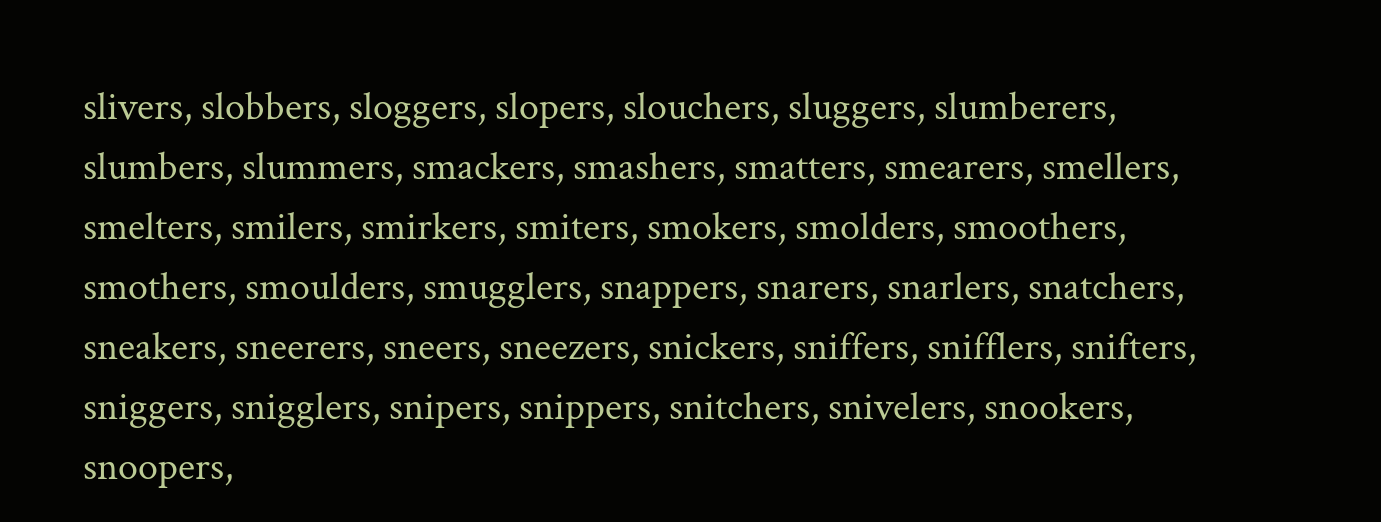slivers, slobbers, sloggers, slopers, slouchers, sluggers, slumberers, slumbers, slummers, smackers, smashers, smatters, smearers, smellers, smelters, smilers, smirkers, smiters, smokers, smolders, smoothers, smothers, smoulders, smugglers, snappers, snarers, snarlers, snatchers, sneakers, sneerers, sneers, sneezers, snickers, sniffers, snifflers, snifters, sniggers, snigglers, snipers, snippers, snitchers, snivelers, snookers, snoopers,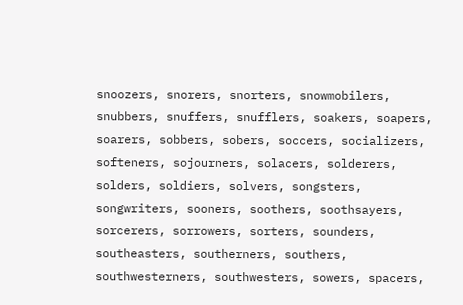snoozers, snorers, snorters, snowmobilers, snubbers, snuffers, snufflers, soakers, soapers, soarers, sobbers, sobers, soccers, socializers, softeners, sojourners, solacers, solderers, solders, soldiers, solvers, songsters, songwriters, sooners, soothers, soothsayers, sorcerers, sorrowers, sorters, sounders, southeasters, southerners, southers, southwesterners, southwesters, sowers, spacers,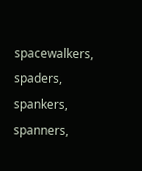spacewalkers, spaders, spankers, spanners,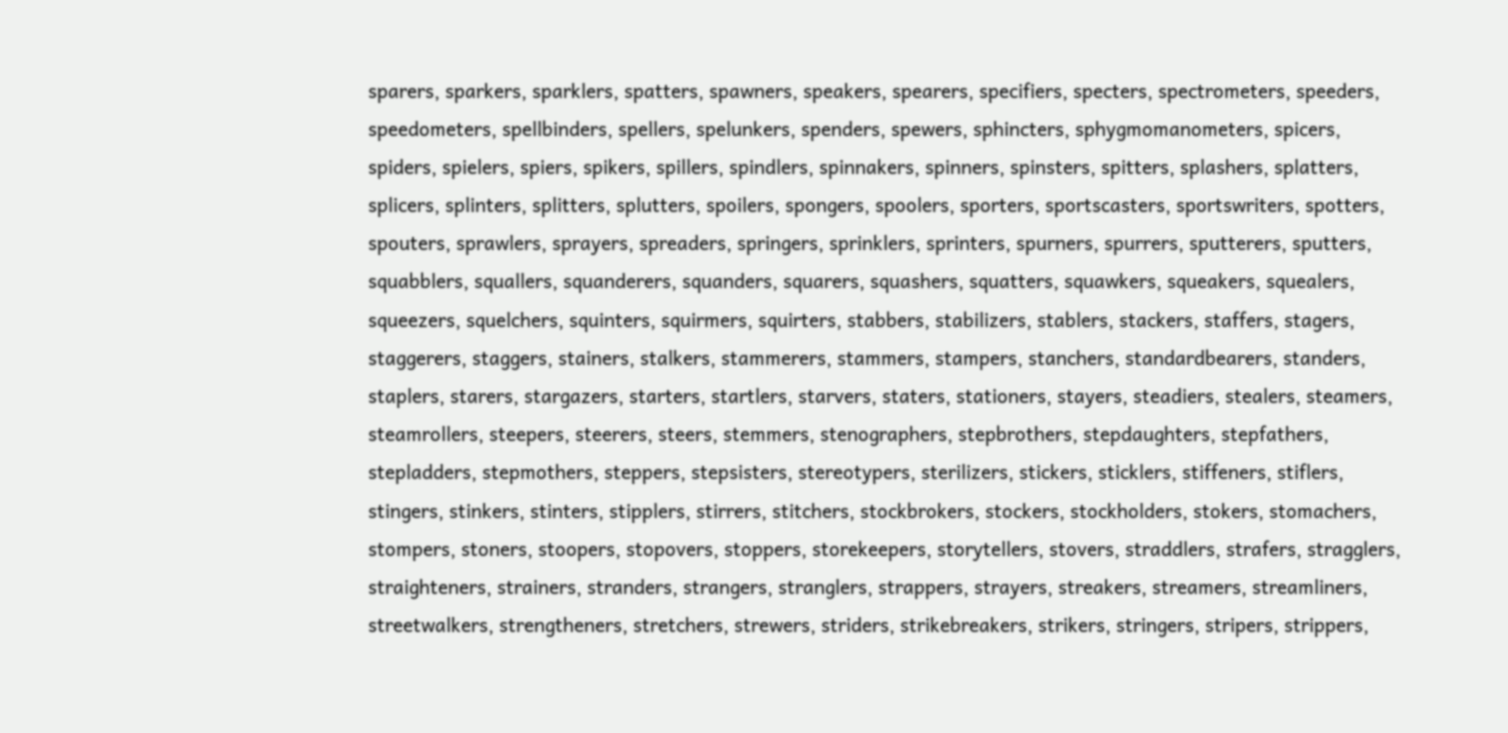sparers, sparkers, sparklers, spatters, spawners, speakers, spearers, specifiers, specters, spectrometers, speeders, speedometers, spellbinders, spellers, spelunkers, spenders, spewers, sphincters, sphygmomanometers, spicers, spiders, spielers, spiers, spikers, spillers, spindlers, spinnakers, spinners, spinsters, spitters, splashers, splatters, splicers, splinters, splitters, splutters, spoilers, spongers, spoolers, sporters, sportscasters, sportswriters, spotters, spouters, sprawlers, sprayers, spreaders, springers, sprinklers, sprinters, spurners, spurrers, sputterers, sputters, squabblers, squallers, squanderers, squanders, squarers, squashers, squatters, squawkers, squeakers, squealers, squeezers, squelchers, squinters, squirmers, squirters, stabbers, stabilizers, stablers, stackers, staffers, stagers, staggerers, staggers, stainers, stalkers, stammerers, stammers, stampers, stanchers, standardbearers, standers, staplers, starers, stargazers, starters, startlers, starvers, staters, stationers, stayers, steadiers, stealers, steamers, steamrollers, steepers, steerers, steers, stemmers, stenographers, stepbrothers, stepdaughters, stepfathers, stepladders, stepmothers, steppers, stepsisters, stereotypers, sterilizers, stickers, sticklers, stiffeners, stiflers, stingers, stinkers, stinters, stipplers, stirrers, stitchers, stockbrokers, stockers, stockholders, stokers, stomachers, stompers, stoners, stoopers, stopovers, stoppers, storekeepers, storytellers, stovers, straddlers, strafers, stragglers, straighteners, strainers, stranders, strangers, stranglers, strappers, strayers, streakers, streamers, streamliners, streetwalkers, strengtheners, stretchers, strewers, striders, strikebreakers, strikers, stringers, stripers, strippers,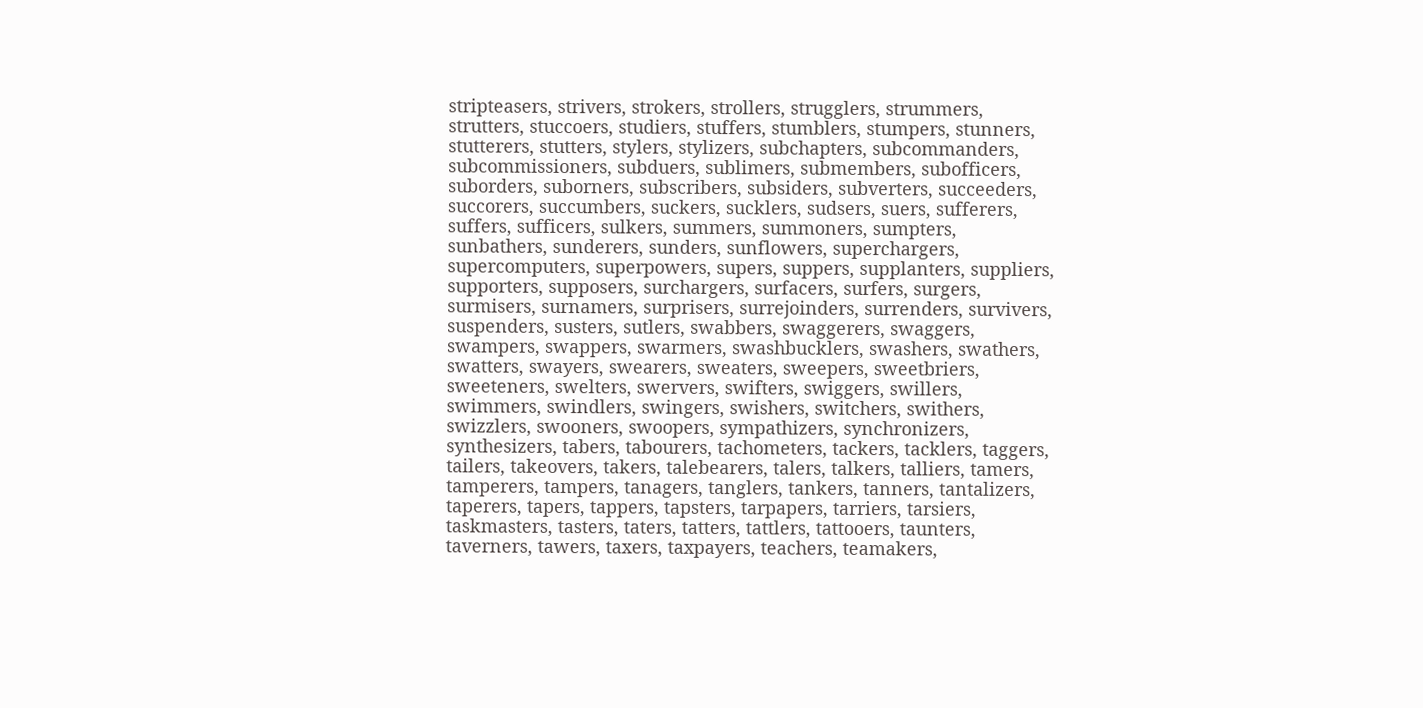stripteasers, strivers, strokers, strollers, strugglers, strummers, strutters, stuccoers, studiers, stuffers, stumblers, stumpers, stunners, stutterers, stutters, stylers, stylizers, subchapters, subcommanders, subcommissioners, subduers, sublimers, submembers, subofficers, suborders, suborners, subscribers, subsiders, subverters, succeeders, succorers, succumbers, suckers, sucklers, sudsers, suers, sufferers, suffers, sufficers, sulkers, summers, summoners, sumpters, sunbathers, sunderers, sunders, sunflowers, superchargers, supercomputers, superpowers, supers, suppers, supplanters, suppliers, supporters, supposers, surchargers, surfacers, surfers, surgers, surmisers, surnamers, surprisers, surrejoinders, surrenders, survivers, suspenders, susters, sutlers, swabbers, swaggerers, swaggers, swampers, swappers, swarmers, swashbucklers, swashers, swathers, swatters, swayers, swearers, sweaters, sweepers, sweetbriers, sweeteners, swelters, swervers, swifters, swiggers, swillers, swimmers, swindlers, swingers, swishers, switchers, swithers, swizzlers, swooners, swoopers, sympathizers, synchronizers, synthesizers, tabers, tabourers, tachometers, tackers, tacklers, taggers, tailers, takeovers, takers, talebearers, talers, talkers, talliers, tamers, tamperers, tampers, tanagers, tanglers, tankers, tanners, tantalizers, taperers, tapers, tappers, tapsters, tarpapers, tarriers, tarsiers, taskmasters, tasters, taters, tatters, tattlers, tattooers, taunters, taverners, tawers, taxers, taxpayers, teachers, teamakers,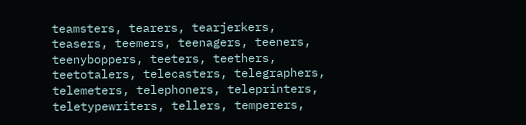teamsters, tearers, tearjerkers, teasers, teemers, teenagers, teeners, teenyboppers, teeters, teethers, teetotalers, telecasters, telegraphers, telemeters, telephoners, teleprinters, teletypewriters, tellers, temperers,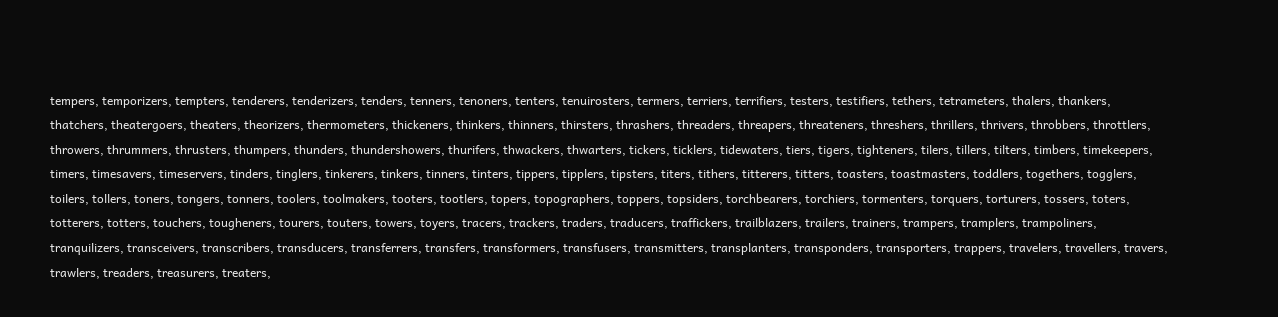tempers, temporizers, tempters, tenderers, tenderizers, tenders, tenners, tenoners, tenters, tenuirosters, termers, terriers, terrifiers, testers, testifiers, tethers, tetrameters, thalers, thankers, thatchers, theatergoers, theaters, theorizers, thermometers, thickeners, thinkers, thinners, thirsters, thrashers, threaders, threapers, threateners, threshers, thrillers, thrivers, throbbers, throttlers, throwers, thrummers, thrusters, thumpers, thunders, thundershowers, thurifers, thwackers, thwarters, tickers, ticklers, tidewaters, tiers, tigers, tighteners, tilers, tillers, tilters, timbers, timekeepers, timers, timesavers, timeservers, tinders, tinglers, tinkerers, tinkers, tinners, tinters, tippers, tipplers, tipsters, titers, tithers, titterers, titters, toasters, toastmasters, toddlers, togethers, togglers, toilers, tollers, toners, tongers, tonners, toolers, toolmakers, tooters, tootlers, topers, topographers, toppers, topsiders, torchbearers, torchiers, tormenters, torquers, torturers, tossers, toters, totterers, totters, touchers, tougheners, tourers, touters, towers, toyers, tracers, trackers, traders, traducers, traffickers, trailblazers, trailers, trainers, trampers, tramplers, trampoliners, tranquilizers, transceivers, transcribers, transducers, transferrers, transfers, transformers, transfusers, transmitters, transplanters, transponders, transporters, trappers, travelers, travellers, travers, trawlers, treaders, treasurers, treaters,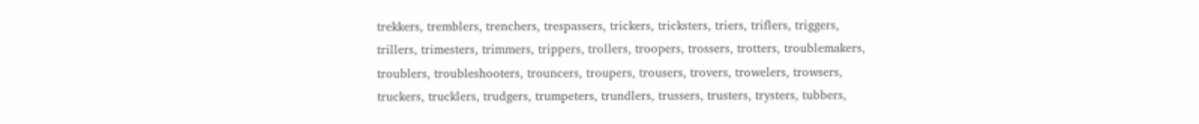trekkers, tremblers, trenchers, trespassers, trickers, tricksters, triers, triflers, triggers, trillers, trimesters, trimmers, trippers, trollers, troopers, trossers, trotters, troublemakers, troublers, troubleshooters, trouncers, troupers, trousers, trovers, trowelers, trowsers, truckers, trucklers, trudgers, trumpeters, trundlers, trussers, trusters, trysters, tubbers,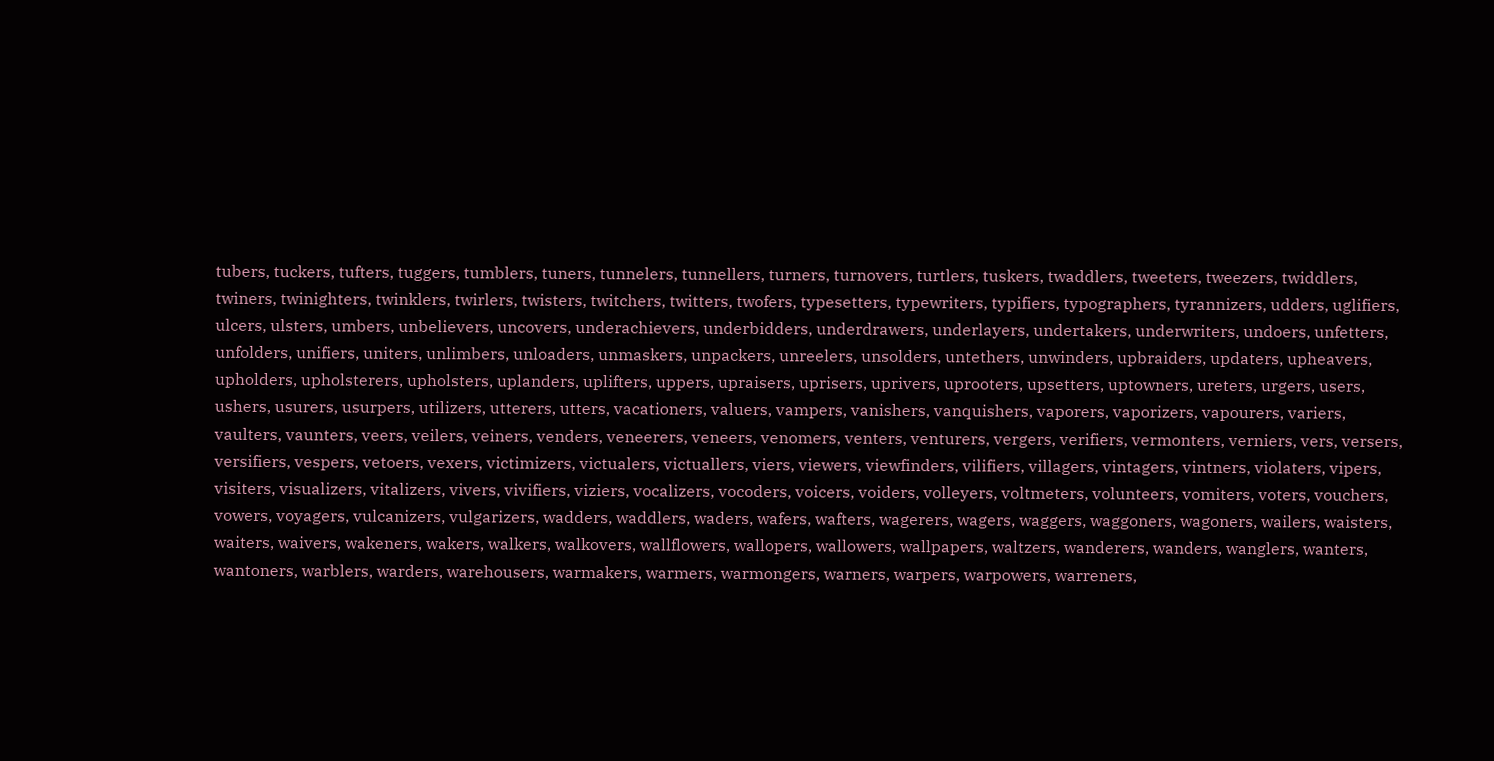tubers, tuckers, tufters, tuggers, tumblers, tuners, tunnelers, tunnellers, turners, turnovers, turtlers, tuskers, twaddlers, tweeters, tweezers, twiddlers, twiners, twinighters, twinklers, twirlers, twisters, twitchers, twitters, twofers, typesetters, typewriters, typifiers, typographers, tyrannizers, udders, uglifiers, ulcers, ulsters, umbers, unbelievers, uncovers, underachievers, underbidders, underdrawers, underlayers, undertakers, underwriters, undoers, unfetters, unfolders, unifiers, uniters, unlimbers, unloaders, unmaskers, unpackers, unreelers, unsolders, untethers, unwinders, upbraiders, updaters, upheavers, upholders, upholsterers, upholsters, uplanders, uplifters, uppers, upraisers, uprisers, uprivers, uprooters, upsetters, uptowners, ureters, urgers, users, ushers, usurers, usurpers, utilizers, utterers, utters, vacationers, valuers, vampers, vanishers, vanquishers, vaporers, vaporizers, vapourers, variers, vaulters, vaunters, veers, veilers, veiners, venders, veneerers, veneers, venomers, venters, venturers, vergers, verifiers, vermonters, verniers, vers, versers, versifiers, vespers, vetoers, vexers, victimizers, victualers, victuallers, viers, viewers, viewfinders, vilifiers, villagers, vintagers, vintners, violaters, vipers, visiters, visualizers, vitalizers, vivers, vivifiers, viziers, vocalizers, vocoders, voicers, voiders, volleyers, voltmeters, volunteers, vomiters, voters, vouchers, vowers, voyagers, vulcanizers, vulgarizers, wadders, waddlers, waders, wafers, wafters, wagerers, wagers, waggers, waggoners, wagoners, wailers, waisters, waiters, waivers, wakeners, wakers, walkers, walkovers, wallflowers, wallopers, wallowers, wallpapers, waltzers, wanderers, wanders, wanglers, wanters, wantoners, warblers, warders, warehousers, warmakers, warmers, warmongers, warners, warpers, warpowers, warreners,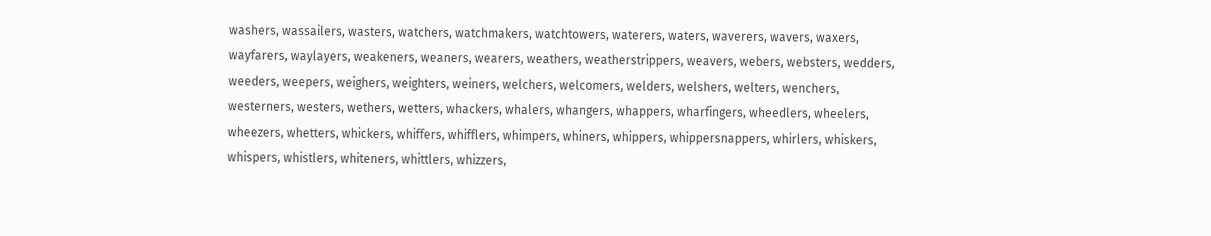washers, wassailers, wasters, watchers, watchmakers, watchtowers, waterers, waters, waverers, wavers, waxers, wayfarers, waylayers, weakeners, weaners, wearers, weathers, weatherstrippers, weavers, webers, websters, wedders, weeders, weepers, weighers, weighters, weiners, welchers, welcomers, welders, welshers, welters, wenchers, westerners, westers, wethers, wetters, whackers, whalers, whangers, whappers, wharfingers, wheedlers, wheelers, wheezers, whetters, whickers, whiffers, whifflers, whimpers, whiners, whippers, whippersnappers, whirlers, whiskers, whispers, whistlers, whiteners, whittlers, whizzers,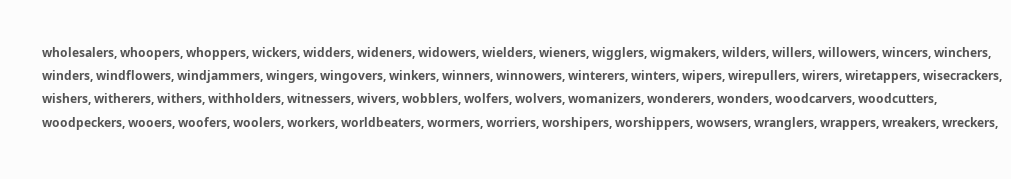wholesalers, whoopers, whoppers, wickers, widders, wideners, widowers, wielders, wieners, wigglers, wigmakers, wilders, willers, willowers, wincers, winchers, winders, windflowers, windjammers, wingers, wingovers, winkers, winners, winnowers, winterers, winters, wipers, wirepullers, wirers, wiretappers, wisecrackers, wishers, witherers, withers, withholders, witnessers, wivers, wobblers, wolfers, wolvers, womanizers, wonderers, wonders, woodcarvers, woodcutters, woodpeckers, wooers, woofers, woolers, workers, worldbeaters, wormers, worriers, worshipers, worshippers, wowsers, wranglers, wrappers, wreakers, wreckers,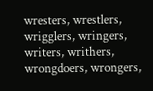wresters, wrestlers, wrigglers, wringers, writers, writhers, wrongdoers, wrongers,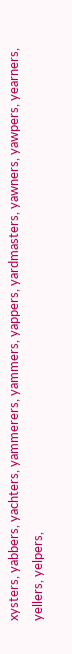xysters, yabbers, yachters, yammerers, yammers, yappers, yardmasters, yawners, yawpers, yearners, yellers, yelpers,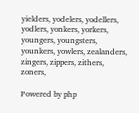yielders, yodelers, yodellers, yodlers, yonkers, yorkers, youngers, youngsters, younkers, yowlers, zealanders, zingers, zippers, zithers, zoners,

Powered by php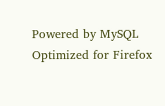Powered by MySQL Optimized for Firefox